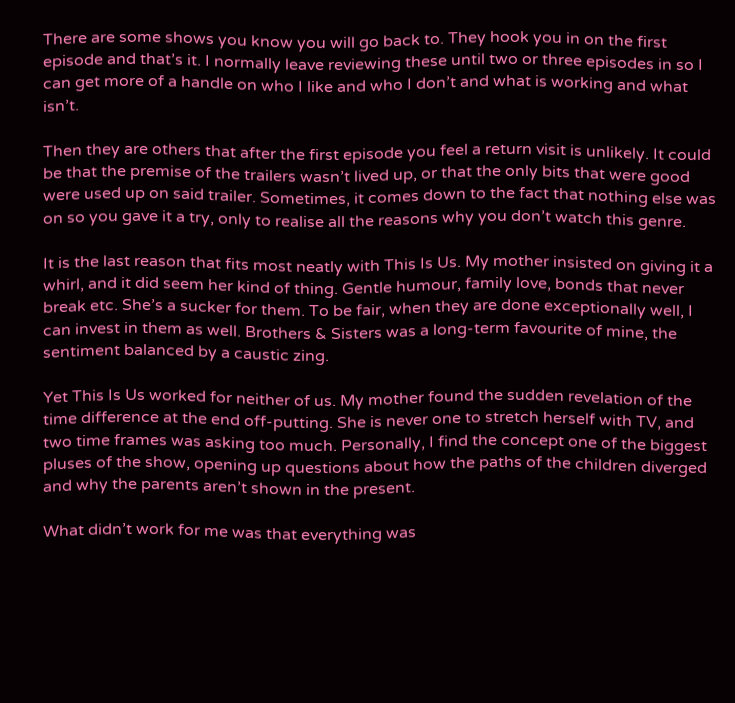There are some shows you know you will go back to. They hook you in on the first episode and that’s it. I normally leave reviewing these until two or three episodes in so I can get more of a handle on who I like and who I don’t and what is working and what isn’t.

Then they are others that after the first episode you feel a return visit is unlikely. It could be that the premise of the trailers wasn’t lived up, or that the only bits that were good were used up on said trailer. Sometimes, it comes down to the fact that nothing else was on so you gave it a try, only to realise all the reasons why you don’t watch this genre.

It is the last reason that fits most neatly with This Is Us. My mother insisted on giving it a whirl, and it did seem her kind of thing. Gentle humour, family love, bonds that never break etc. She’s a sucker for them. To be fair, when they are done exceptionally well, I can invest in them as well. Brothers & Sisters was a long-term favourite of mine, the sentiment balanced by a caustic zing.

Yet This Is Us worked for neither of us. My mother found the sudden revelation of the time difference at the end off-putting. She is never one to stretch herself with TV, and two time frames was asking too much. Personally, I find the concept one of the biggest pluses of the show, opening up questions about how the paths of the children diverged and why the parents aren’t shown in the present.

What didn’t work for me was that everything was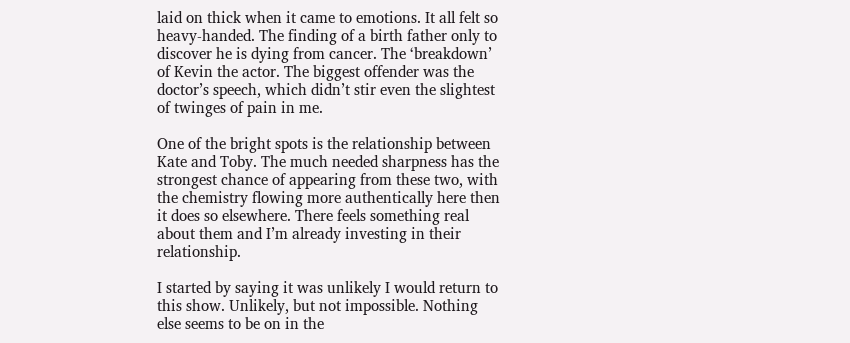laid on thick when it came to emotions. It all felt so heavy-handed. The finding of a birth father only to discover he is dying from cancer. The ‘breakdown’ of Kevin the actor. The biggest offender was the doctor’s speech, which didn’t stir even the slightest of twinges of pain in me.

One of the bright spots is the relationship between Kate and Toby. The much needed sharpness has the strongest chance of appearing from these two, with the chemistry flowing more authentically here then it does so elsewhere. There feels something real about them and I’m already investing in their relationship.

I started by saying it was unlikely I would return to this show. Unlikely, but not impossible. Nothing else seems to be on in the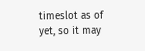timeslot as of yet, so it may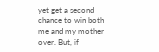yet get a second chance to win both me and my mother over. But, if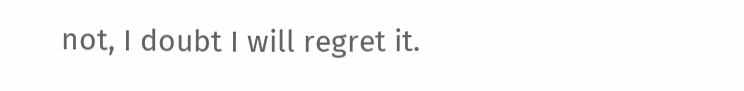not, I doubt I will regret it.